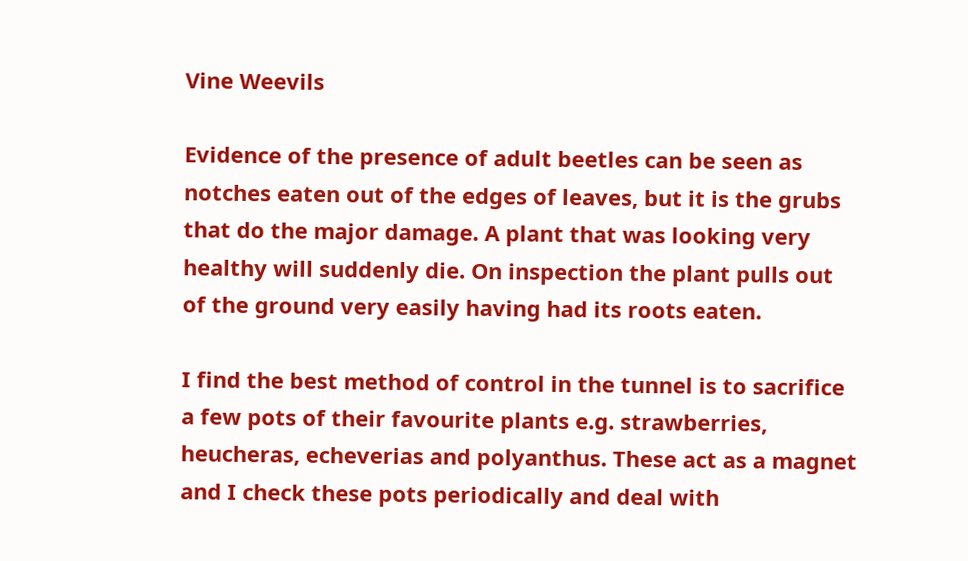Vine Weevils

Evidence of the presence of adult beetles can be seen as notches eaten out of the edges of leaves, but it is the grubs that do the major damage. A plant that was looking very healthy will suddenly die. On inspection the plant pulls out of the ground very easily having had its roots eaten.

I find the best method of control in the tunnel is to sacrifice a few pots of their favourite plants e.g. strawberries, heucheras, echeverias and polyanthus. These act as a magnet and I check these pots periodically and deal with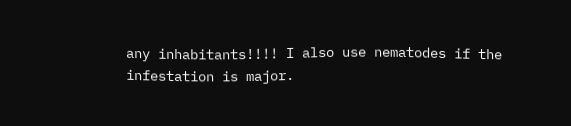any inhabitants!!!! I also use nematodes if the infestation is major.